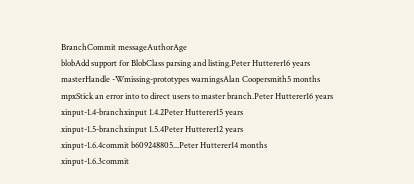BranchCommit messageAuthorAge
blobAdd support for BlobClass parsing and listing.Peter Hutterer16 years
masterHandle -Wmissing-prototypes warningsAlan Coopersmith5 months
mpxStick an error into to direct users to master branch.Peter Hutterer16 years
xinput-1.4-branchxinput 1.4.2Peter Hutterer15 years
xinput-1.5-branchxinput 1.5.4Peter Hutterer12 years
xinput-1.6.4commit b609248805...Peter Hutterer14 months
xinput-1.6.3commit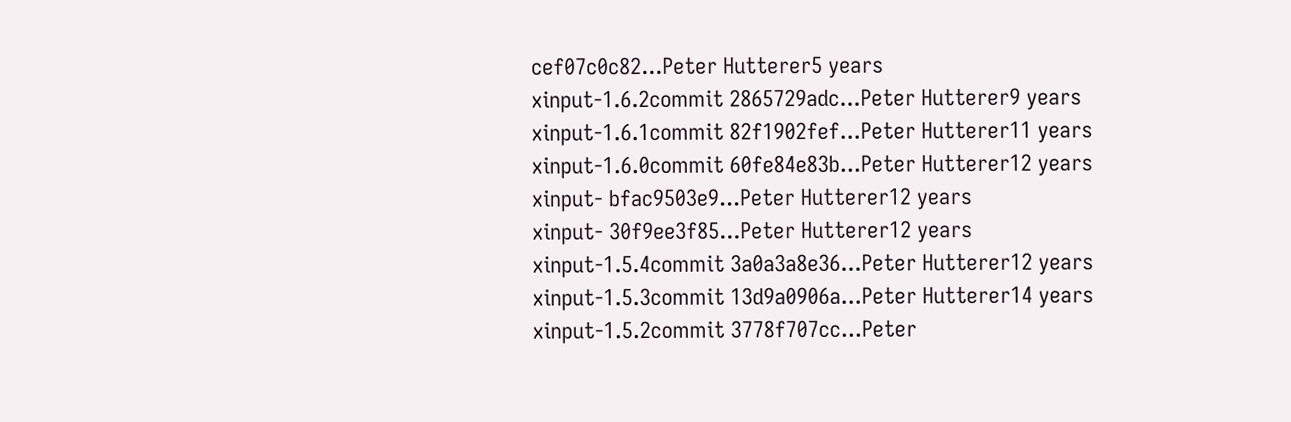cef07c0c82...Peter Hutterer5 years
xinput-1.6.2commit 2865729adc...Peter Hutterer9 years
xinput-1.6.1commit 82f1902fef...Peter Hutterer11 years
xinput-1.6.0commit 60fe84e83b...Peter Hutterer12 years
xinput- bfac9503e9...Peter Hutterer12 years
xinput- 30f9ee3f85...Peter Hutterer12 years
xinput-1.5.4commit 3a0a3a8e36...Peter Hutterer12 years
xinput-1.5.3commit 13d9a0906a...Peter Hutterer14 years
xinput-1.5.2commit 3778f707cc...Peter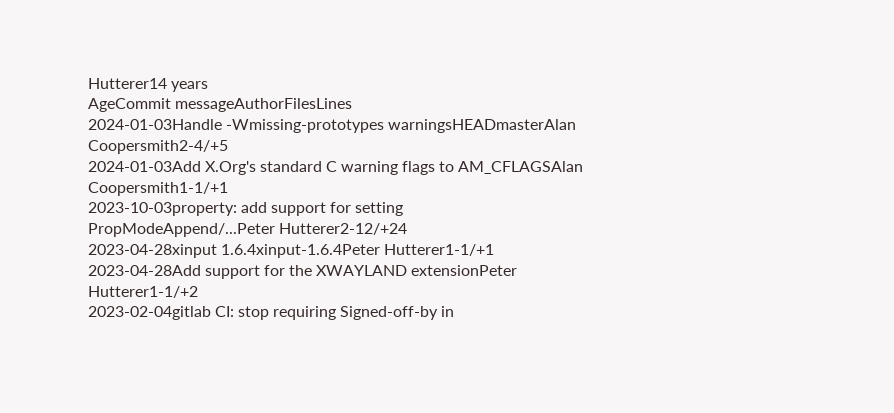Hutterer14 years
AgeCommit messageAuthorFilesLines
2024-01-03Handle -Wmissing-prototypes warningsHEADmasterAlan Coopersmith2-4/+5
2024-01-03Add X.Org's standard C warning flags to AM_CFLAGSAlan Coopersmith1-1/+1
2023-10-03property: add support for setting PropModeAppend/...Peter Hutterer2-12/+24
2023-04-28xinput 1.6.4xinput-1.6.4Peter Hutterer1-1/+1
2023-04-28Add support for the XWAYLAND extensionPeter Hutterer1-1/+2
2023-02-04gitlab CI: stop requiring Signed-off-by in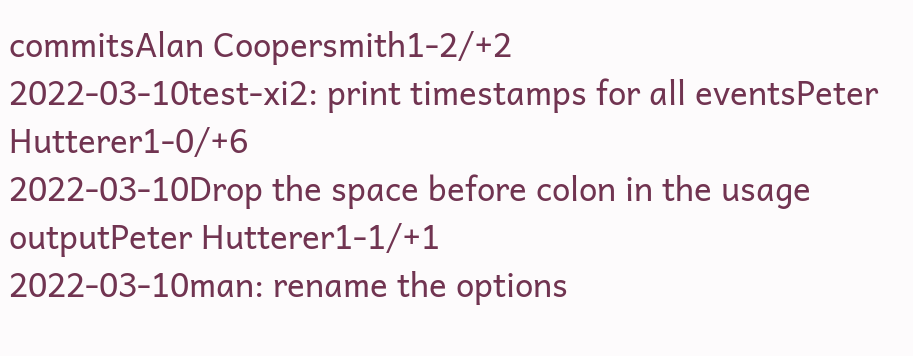commitsAlan Coopersmith1-2/+2
2022-03-10test-xi2: print timestamps for all eventsPeter Hutterer1-0/+6
2022-03-10Drop the space before colon in the usage outputPeter Hutterer1-1/+1
2022-03-10man: rename the options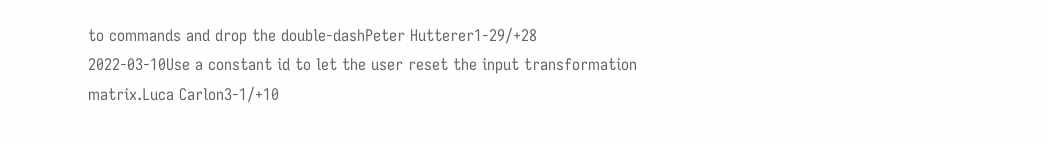to commands and drop the double-dashPeter Hutterer1-29/+28
2022-03-10Use a constant id to let the user reset the input transformation matrix.Luca Carlon3-1/+10